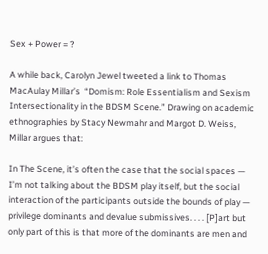Sex + Power = ?

A while back, Carolyn Jewel tweeted a link to Thomas MacAulay Millar’s  “Domism: Role Essentialism and Sexism Intersectionality in the BDSM Scene.” Drawing on academic ethnographies by Stacy Newmahr and Margot D. Weiss, Millar argues that:

In The Scene, it’s often the case that the social spaces — I’m not talking about the BDSM play itself, but the social interaction of the participants outside the bounds of play — privilege dominants and devalue submissives. . . . [P]art but only part of this is that more of the dominants are men and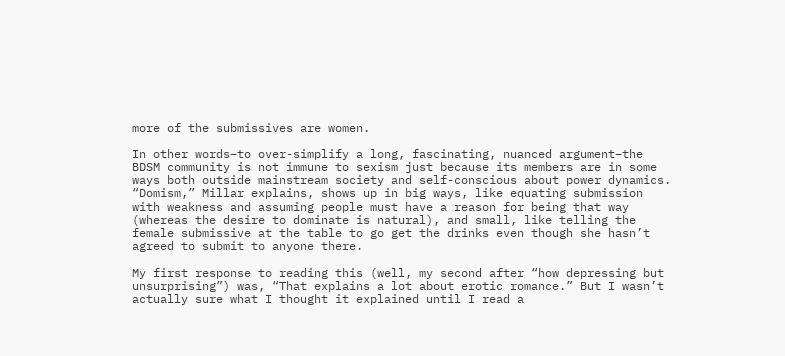more of the submissives are women.

In other words–to over-simplify a long, fascinating, nuanced argument–the BDSM community is not immune to sexism just because its members are in some ways both outside mainstream society and self-conscious about power dynamics. “Domism,” Millar explains, shows up in big ways, like equating submission with weakness and assuming people must have a reason for being that way (whereas the desire to dominate is natural), and small, like telling the female submissive at the table to go get the drinks even though she hasn’t agreed to submit to anyone there.

My first response to reading this (well, my second after “how depressing but unsurprising”) was, “That explains a lot about erotic romance.” But I wasn’t actually sure what I thought it explained until I read a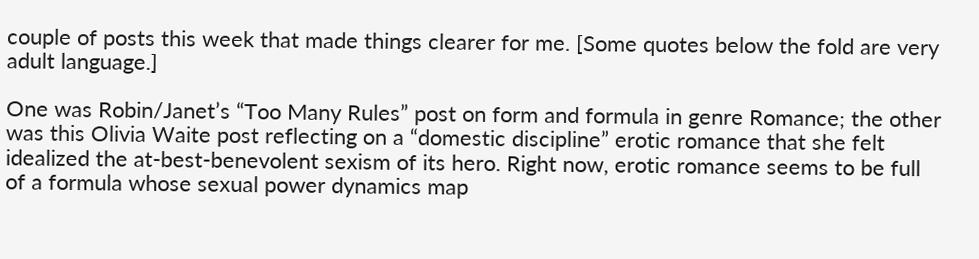couple of posts this week that made things clearer for me. [Some quotes below the fold are very adult language.]

One was Robin/Janet’s “Too Many Rules” post on form and formula in genre Romance; the other was this Olivia Waite post reflecting on a “domestic discipline” erotic romance that she felt idealized the at-best-benevolent sexism of its hero. Right now, erotic romance seems to be full of a formula whose sexual power dynamics map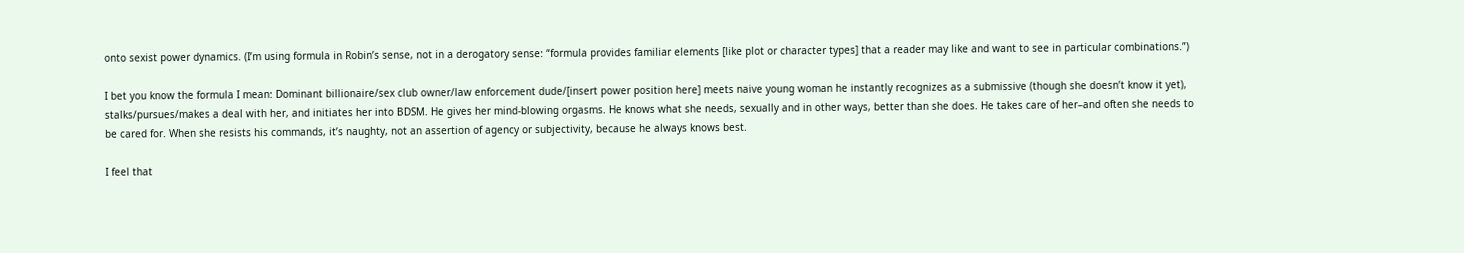onto sexist power dynamics. (I’m using formula in Robin’s sense, not in a derogatory sense: “formula provides familiar elements [like plot or character types] that a reader may like and want to see in particular combinations.”)

I bet you know the formula I mean: Dominant billionaire/sex club owner/law enforcement dude/[insert power position here] meets naive young woman he instantly recognizes as a submissive (though she doesn’t know it yet), stalks/pursues/makes a deal with her, and initiates her into BDSM. He gives her mind-blowing orgasms. He knows what she needs, sexually and in other ways, better than she does. He takes care of her–and often she needs to be cared for. When she resists his commands, it’s naughty, not an assertion of agency or subjectivity, because he always knows best.

I feel that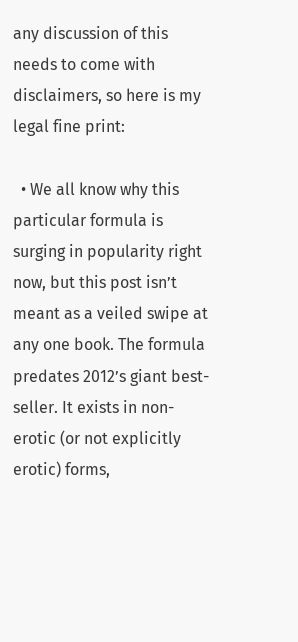any discussion of this needs to come with disclaimers, so here is my legal fine print:

  • We all know why this particular formula is surging in popularity right now, but this post isn’t meant as a veiled swipe at any one book. The formula predates 2012’s giant best-seller. It exists in non-erotic (or not explicitly erotic) forms,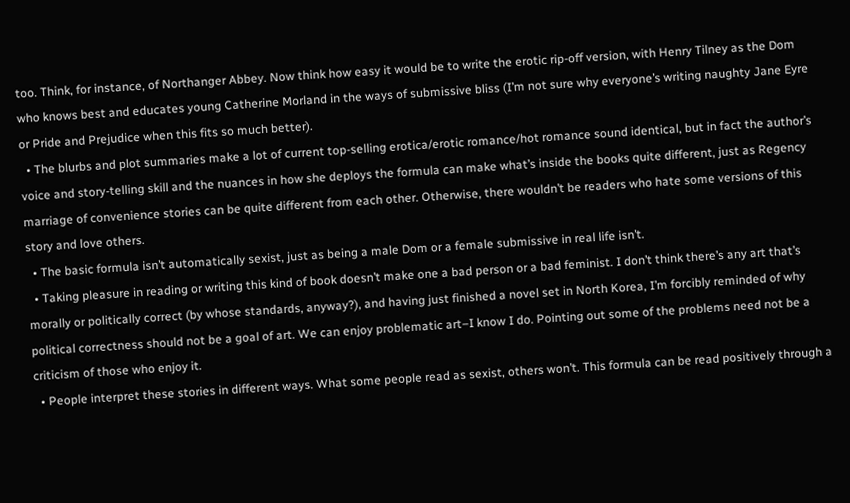too. Think, for instance, of Northanger Abbey. Now think how easy it would be to write the erotic rip-off version, with Henry Tilney as the Dom who knows best and educates young Catherine Morland in the ways of submissive bliss (I’m not sure why everyone’s writing naughty Jane Eyre or Pride and Prejudice when this fits so much better).
  • The blurbs and plot summaries make a lot of current top-selling erotica/erotic romance/hot romance sound identical, but in fact the author’s voice and story-telling skill and the nuances in how she deploys the formula can make what’s inside the books quite different, just as Regency marriage of convenience stories can be quite different from each other. Otherwise, there wouldn’t be readers who hate some versions of this story and love others.
  • The basic formula isn’t automatically sexist, just as being a male Dom or a female submissive in real life isn’t.
  • Taking pleasure in reading or writing this kind of book doesn’t make one a bad person or a bad feminist. I don’t think there’s any art that’s morally or politically correct (by whose standards, anyway?), and having just finished a novel set in North Korea, I’m forcibly reminded of why political correctness should not be a goal of art. We can enjoy problematic art–I know I do. Pointing out some of the problems need not be a criticism of those who enjoy it.
  • People interpret these stories in different ways. What some people read as sexist, others won’t. This formula can be read positively through a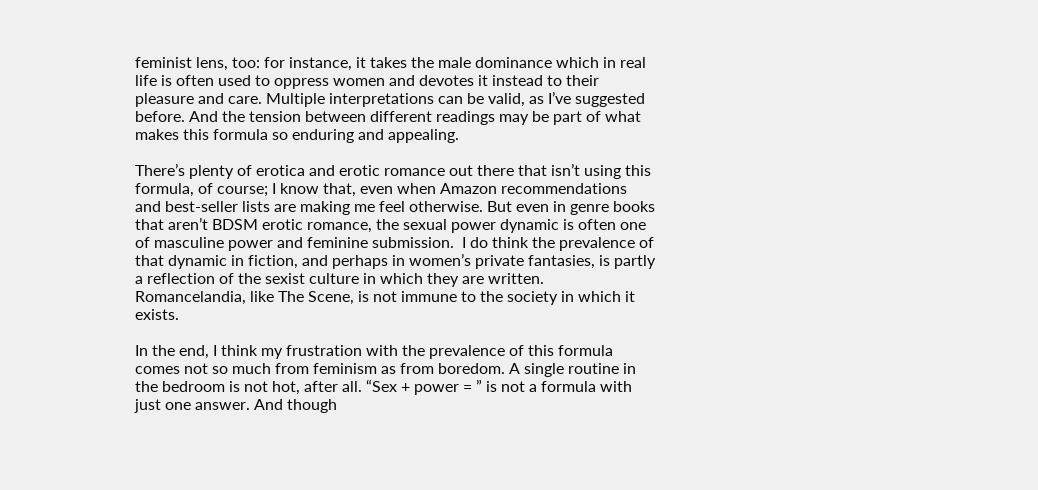feminist lens, too: for instance, it takes the male dominance which in real life is often used to oppress women and devotes it instead to their pleasure and care. Multiple interpretations can be valid, as I’ve suggested before. And the tension between different readings may be part of what makes this formula so enduring and appealing.

There’s plenty of erotica and erotic romance out there that isn’t using this formula, of course; I know that, even when Amazon recommendations and best-seller lists are making me feel otherwise. But even in genre books that aren’t BDSM erotic romance, the sexual power dynamic is often one of masculine power and feminine submission.  I do think the prevalence of that dynamic in fiction, and perhaps in women’s private fantasies, is partly a reflection of the sexist culture in which they are written. Romancelandia, like The Scene, is not immune to the society in which it exists.

In the end, I think my frustration with the prevalence of this formula comes not so much from feminism as from boredom. A single routine in the bedroom is not hot, after all. “Sex + power = ” is not a formula with just one answer. And though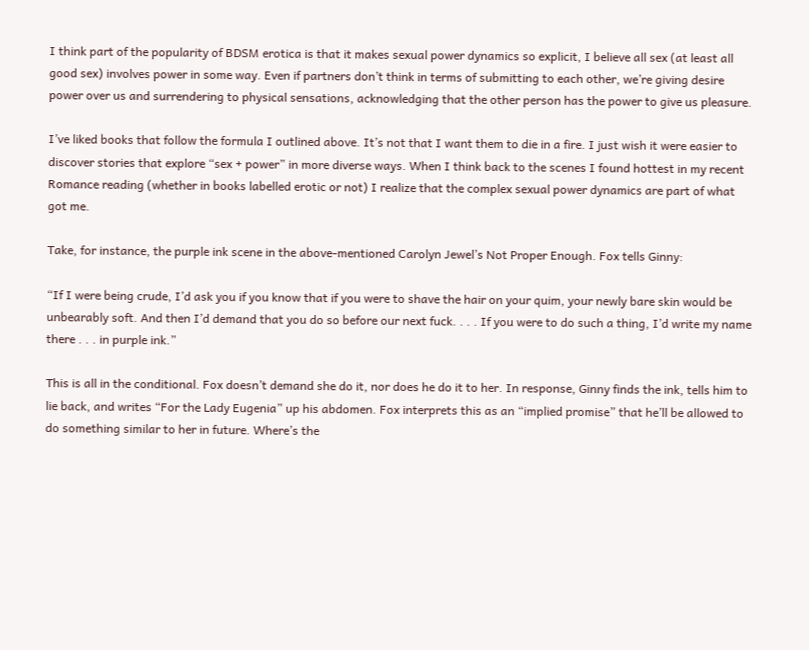I think part of the popularity of BDSM erotica is that it makes sexual power dynamics so explicit, I believe all sex (at least all good sex) involves power in some way. Even if partners don’t think in terms of submitting to each other, we’re giving desire power over us and surrendering to physical sensations, acknowledging that the other person has the power to give us pleasure.

I’ve liked books that follow the formula I outlined above. It’s not that I want them to die in a fire. I just wish it were easier to discover stories that explore “sex + power” in more diverse ways. When I think back to the scenes I found hottest in my recent Romance reading (whether in books labelled erotic or not) I realize that the complex sexual power dynamics are part of what got me.

Take, for instance, the purple ink scene in the above-mentioned Carolyn Jewel’s Not Proper Enough. Fox tells Ginny:

“If I were being crude, I’d ask you if you know that if you were to shave the hair on your quim, your newly bare skin would be unbearably soft. And then I’d demand that you do so before our next fuck. . . . If you were to do such a thing, I’d write my name there . . . in purple ink.”

This is all in the conditional. Fox doesn’t demand she do it, nor does he do it to her. In response, Ginny finds the ink, tells him to lie back, and writes “For the Lady Eugenia” up his abdomen. Fox interprets this as an “implied promise” that he’ll be allowed to do something similar to her in future. Where’s the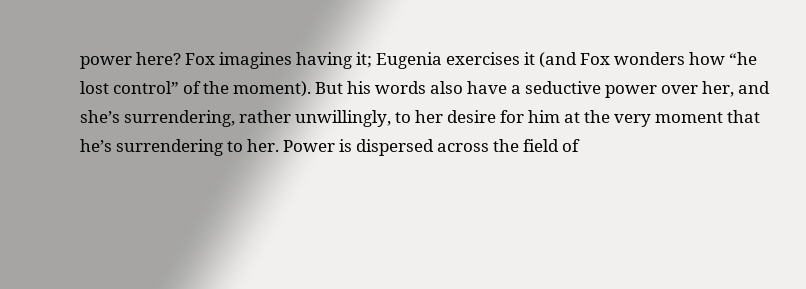power here? Fox imagines having it; Eugenia exercises it (and Fox wonders how “he lost control” of the moment). But his words also have a seductive power over her, and she’s surrendering, rather unwillingly, to her desire for him at the very moment that he’s surrendering to her. Power is dispersed across the field of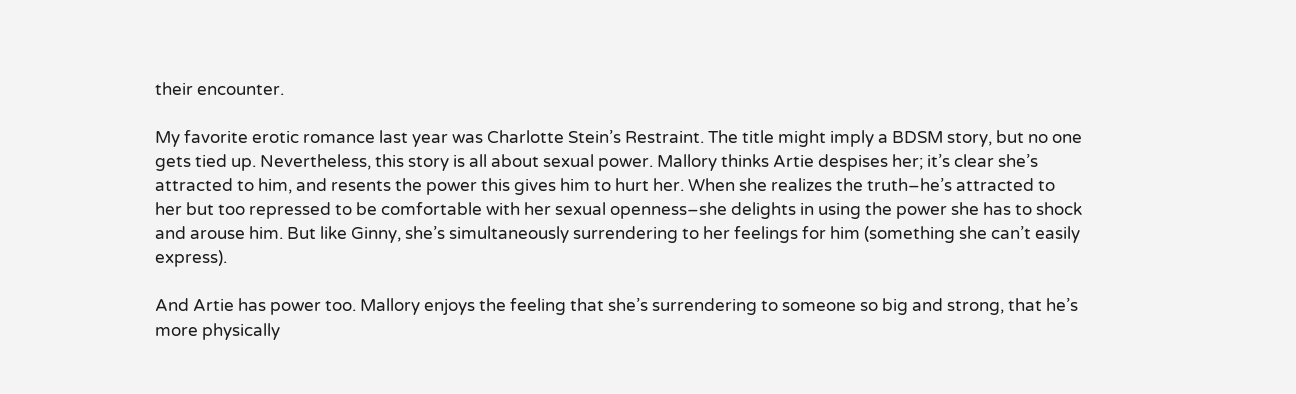their encounter.

My favorite erotic romance last year was Charlotte Stein’s Restraint. The title might imply a BDSM story, but no one gets tied up. Nevertheless, this story is all about sexual power. Mallory thinks Artie despises her; it’s clear she’s attracted to him, and resents the power this gives him to hurt her. When she realizes the truth–he’s attracted to her but too repressed to be comfortable with her sexual openness–she delights in using the power she has to shock and arouse him. But like Ginny, she’s simultaneously surrendering to her feelings for him (something she can’t easily express).

And Artie has power too. Mallory enjoys the feeling that she’s surrendering to someone so big and strong, that he’s more physically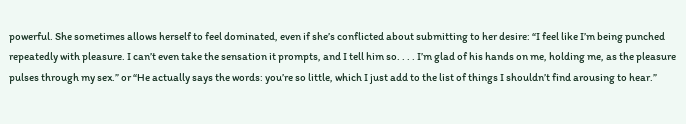powerful. She sometimes allows herself to feel dominated, even if she’s conflicted about submitting to her desire: “I feel like I’m being punched repeatedly with pleasure. I can’t even take the sensation it prompts, and I tell him so. . . . I’m glad of his hands on me, holding me, as the pleasure pulses through my sex.” or “He actually says the words: you’re so little, which I just add to the list of things I shouldn’t find arousing to hear.”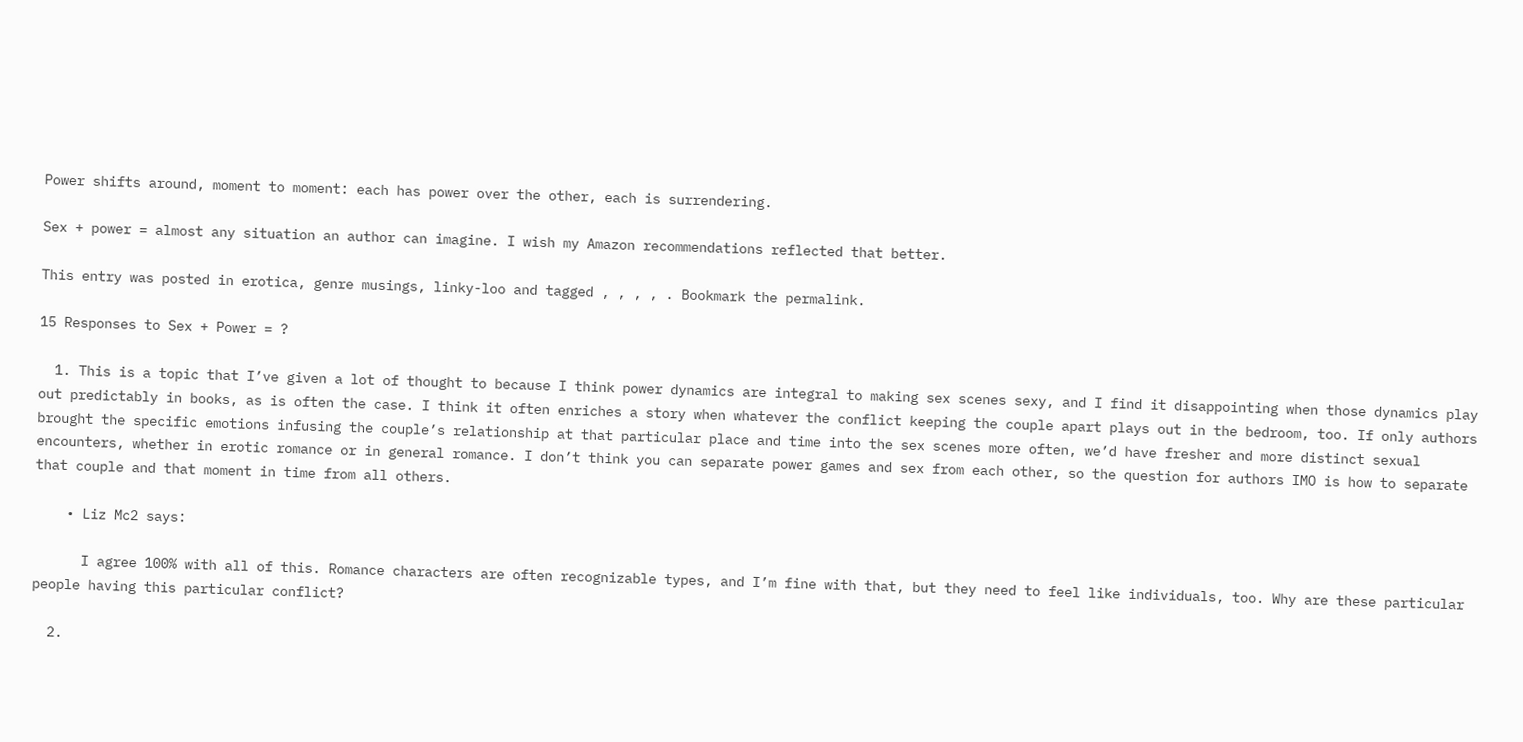Power shifts around, moment to moment: each has power over the other, each is surrendering.

Sex + power = almost any situation an author can imagine. I wish my Amazon recommendations reflected that better.

This entry was posted in erotica, genre musings, linky-loo and tagged , , , , . Bookmark the permalink.

15 Responses to Sex + Power = ?

  1. This is a topic that I’ve given a lot of thought to because I think power dynamics are integral to making sex scenes sexy, and I find it disappointing when those dynamics play out predictably in books, as is often the case. I think it often enriches a story when whatever the conflict keeping the couple apart plays out in the bedroom, too. If only authors brought the specific emotions infusing the couple’s relationship at that particular place and time into the sex scenes more often, we’d have fresher and more distinct sexual encounters, whether in erotic romance or in general romance. I don’t think you can separate power games and sex from each other, so the question for authors IMO is how to separate that couple and that moment in time from all others.

    • Liz Mc2 says:

      I agree 100% with all of this. Romance characters are often recognizable types, and I’m fine with that, but they need to feel like individuals, too. Why are these particular people having this particular conflict?

  2.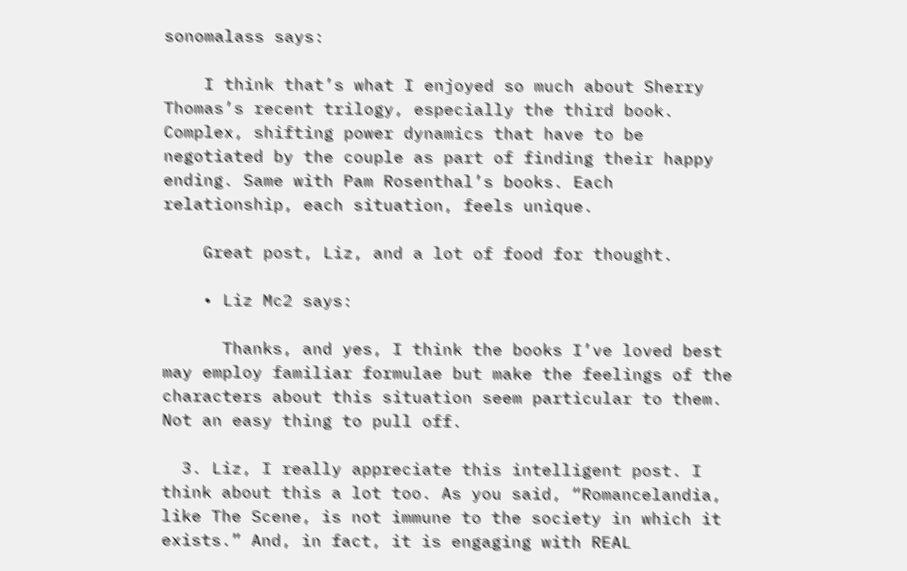sonomalass says:

    I think that’s what I enjoyed so much about Sherry Thomas’s recent trilogy, especially the third book. Complex, shifting power dynamics that have to be negotiated by the couple as part of finding their happy ending. Same with Pam Rosenthal’s books. Each relationship, each situation, feels unique.

    Great post, Liz, and a lot of food for thought.

    • Liz Mc2 says:

      Thanks, and yes, I think the books I’ve loved best may employ familiar formulae but make the feelings of the characters about this situation seem particular to them. Not an easy thing to pull off.

  3. Liz, I really appreciate this intelligent post. I think about this a lot too. As you said, “Romancelandia, like The Scene, is not immune to the society in which it exists.” And, in fact, it is engaging with REAL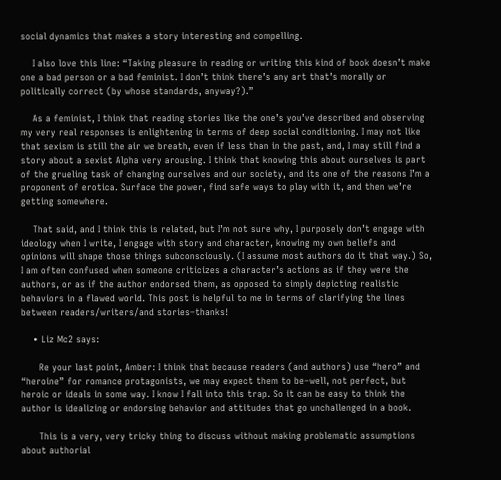social dynamics that makes a story interesting and compelling.

    I also love this line: “Taking pleasure in reading or writing this kind of book doesn’t make one a bad person or a bad feminist. I don’t think there’s any art that’s morally or politically correct (by whose standards, anyway?).”

    As a feminist, I think that reading stories like the one’s you’ve described and observing my very real responses is enlightening in terms of deep social conditioning. I may not like that sexism is still the air we breath, even if less than in the past, and, I may still find a story about a sexist Alpha very arousing. I think that knowing this about ourselves is part of the grueling task of changing ourselves and our society, and its one of the reasons I’m a proponent of erotica. Surface the power, find safe ways to play with it, and then we’re getting somewhere.

    That said, and I think this is related, but I’m not sure why, I purposely don’t engage with ideology when I write, I engage with story and character, knowing my own beliefs and opinions will shape those things subconsciously. (I assume most authors do it that way.) So, I am often confused when someone criticizes a character’s actions as if they were the authors, or as if the author endorsed them, as opposed to simply depicting realistic behaviors in a flawed world. This post is helpful to me in terms of clarifying the lines between readers/writers/and stories–thanks!

    • Liz Mc2 says:

      Re your last point, Amber: I think that because readers (and authors) use “hero” and “heroine” for romance protagonists, we may expect them to be–well, not perfect, but heroic or ideals in some way. I know I fall into this trap. So it can be easy to think the author is idealizing or endorsing behavior and attitudes that go unchallenged in a book.

      This is a very, very tricky thing to discuss without making problematic assumptions about authorial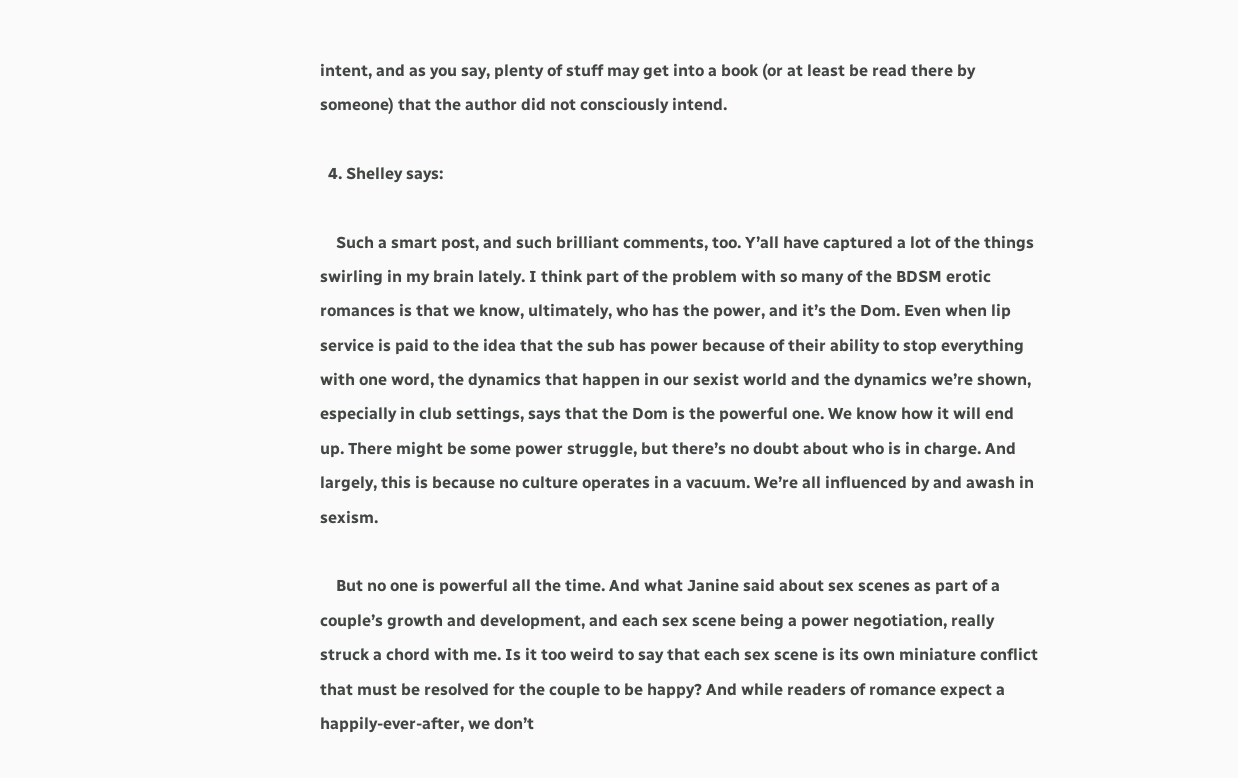intent, and as you say, plenty of stuff may get into a book (or at least be read there by someone) that the author did not consciously intend.

  4. Shelley says:

    Such a smart post, and such brilliant comments, too. Y’all have captured a lot of the things swirling in my brain lately. I think part of the problem with so many of the BDSM erotic romances is that we know, ultimately, who has the power, and it’s the Dom. Even when lip service is paid to the idea that the sub has power because of their ability to stop everything with one word, the dynamics that happen in our sexist world and the dynamics we’re shown, especially in club settings, says that the Dom is the powerful one. We know how it will end up. There might be some power struggle, but there’s no doubt about who is in charge. And largely, this is because no culture operates in a vacuum. We’re all influenced by and awash in sexism.

    But no one is powerful all the time. And what Janine said about sex scenes as part of a couple’s growth and development, and each sex scene being a power negotiation, really struck a chord with me. Is it too weird to say that each sex scene is its own miniature conflict that must be resolved for the couple to be happy? And while readers of romance expect a happily-ever-after, we don’t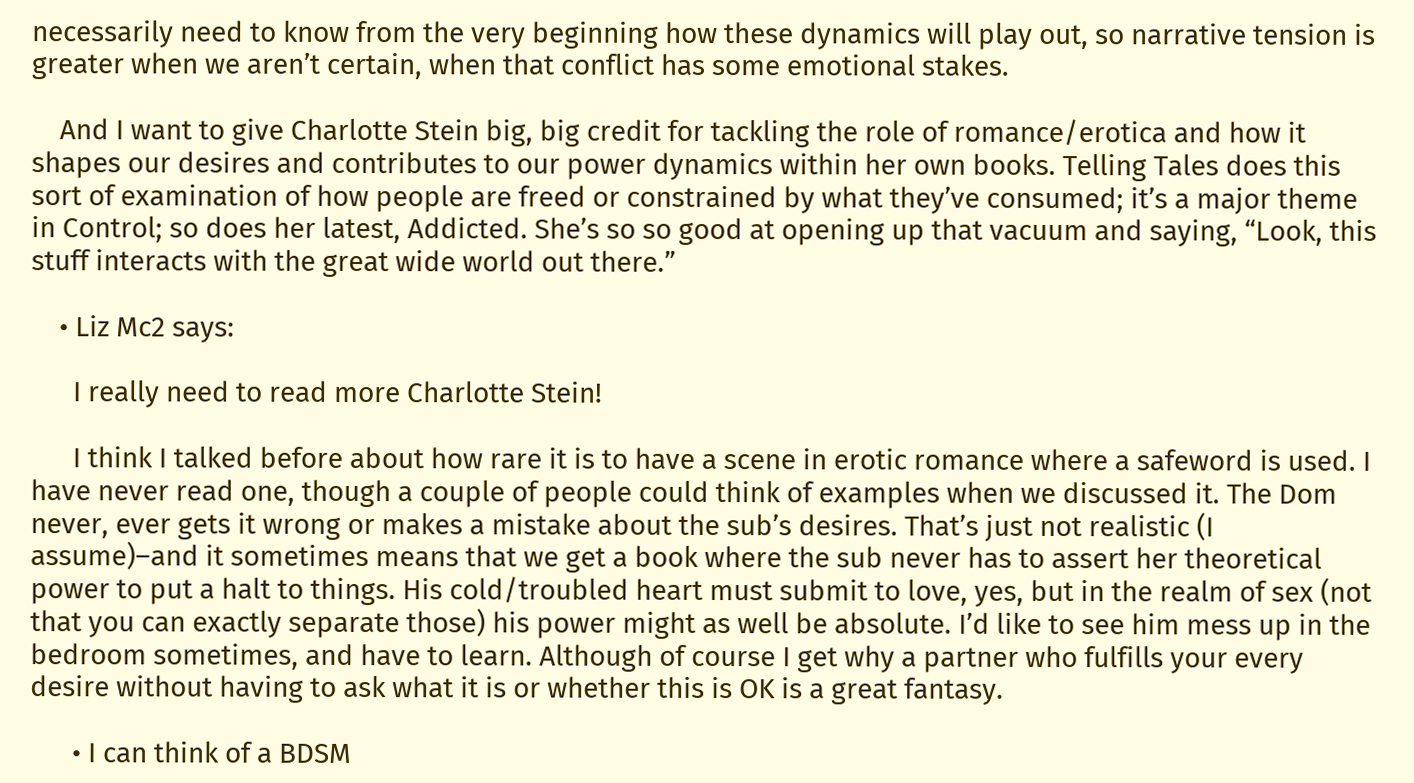necessarily need to know from the very beginning how these dynamics will play out, so narrative tension is greater when we aren’t certain, when that conflict has some emotional stakes.

    And I want to give Charlotte Stein big, big credit for tackling the role of romance/erotica and how it shapes our desires and contributes to our power dynamics within her own books. Telling Tales does this sort of examination of how people are freed or constrained by what they’ve consumed; it’s a major theme in Control; so does her latest, Addicted. She’s so so good at opening up that vacuum and saying, “Look, this stuff interacts with the great wide world out there.”

    • Liz Mc2 says:

      I really need to read more Charlotte Stein!

      I think I talked before about how rare it is to have a scene in erotic romance where a safeword is used. I have never read one, though a couple of people could think of examples when we discussed it. The Dom never, ever gets it wrong or makes a mistake about the sub’s desires. That’s just not realistic (I assume)–and it sometimes means that we get a book where the sub never has to assert her theoretical power to put a halt to things. His cold/troubled heart must submit to love, yes, but in the realm of sex (not that you can exactly separate those) his power might as well be absolute. I’d like to see him mess up in the bedroom sometimes, and have to learn. Although of course I get why a partner who fulfills your every desire without having to ask what it is or whether this is OK is a great fantasy.

      • I can think of a BDSM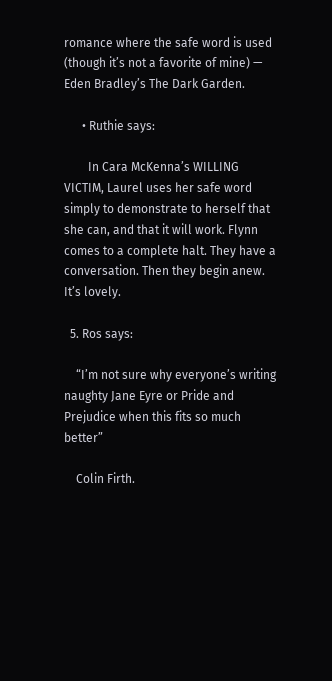romance where the safe word is used (though it’s not a favorite of mine) — Eden Bradley’s The Dark Garden.

      • Ruthie says:

        In Cara McKenna’s WILLING VICTIM, Laurel uses her safe word simply to demonstrate to herself that she can, and that it will work. Flynn comes to a complete halt. They have a conversation. Then they begin anew. It’s lovely.

  5. Ros says:

    “I’m not sure why everyone’s writing naughty Jane Eyre or Pride and Prejudice when this fits so much better”

    Colin Firth.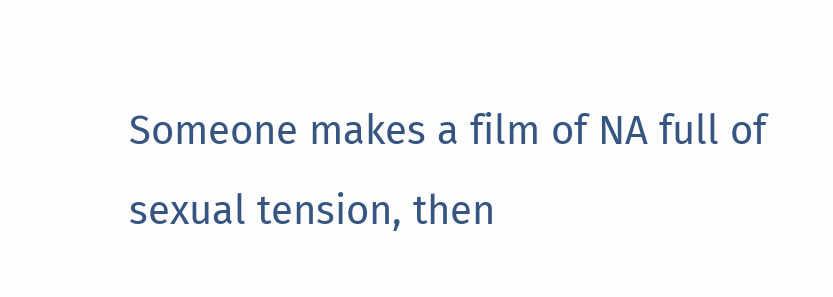Someone makes a film of NA full of sexual tension, then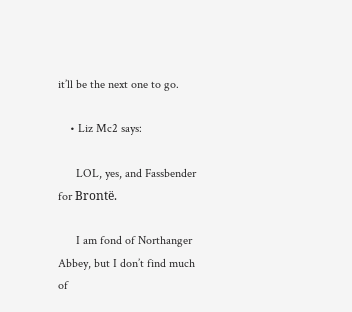it’ll be the next one to go.

    • Liz Mc2 says:

      LOL, yes, and Fassbender for Brontë.

      I am fond of Northanger Abbey, but I don’t find much of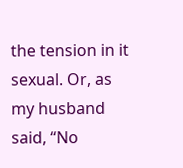the tension in it sexual. Or, as my husband said, “No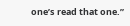one’s read that one.”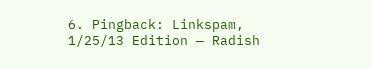6. Pingback: Linkspam, 1/25/13 Edition — Radish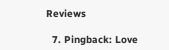Reviews

  7. Pingback: Love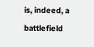is, indeed, a battlefield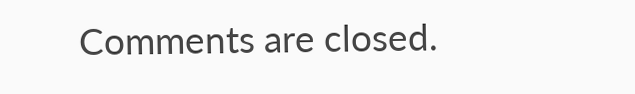Comments are closed.